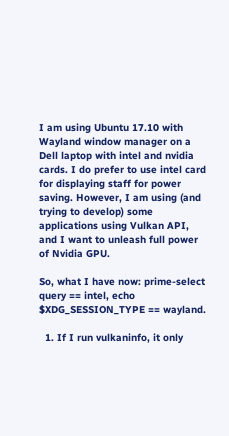I am using Ubuntu 17.10 with Wayland window manager on a Dell laptop with intel and nvidia cards. I do prefer to use intel card for displaying staff for power saving. However, I am using (and trying to develop) some applications using Vulkan API, and I want to unleash full power of Nvidia GPU.

So, what I have now: prime-select query == intel, echo $XDG_SESSION_TYPE == wayland.

  1. If I run vulkaninfo, it only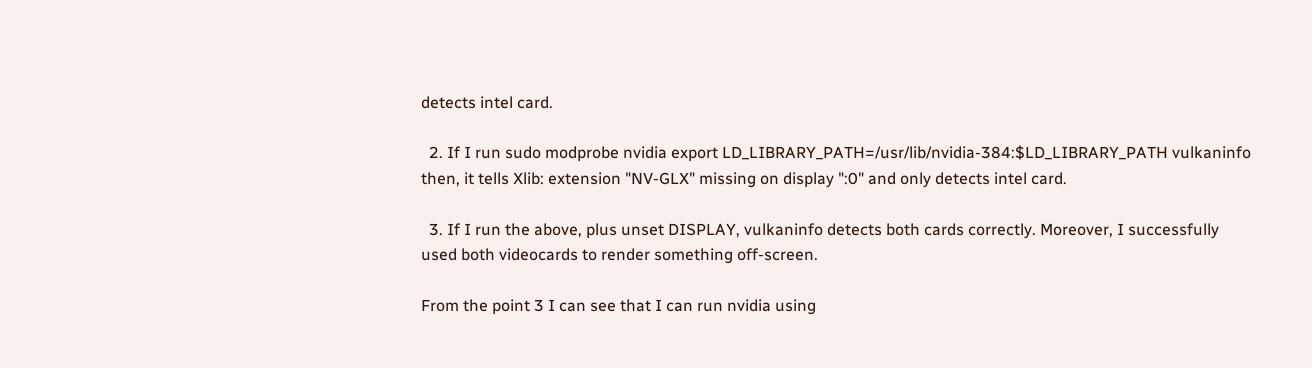detects intel card.

  2. If I run sudo modprobe nvidia export LD_LIBRARY_PATH=/usr/lib/nvidia-384:$LD_LIBRARY_PATH vulkaninfo then, it tells Xlib: extension "NV-GLX" missing on display ":0" and only detects intel card.

  3. If I run the above, plus unset DISPLAY, vulkaninfo detects both cards correctly. Moreover, I successfully used both videocards to render something off-screen.

From the point 3 I can see that I can run nvidia using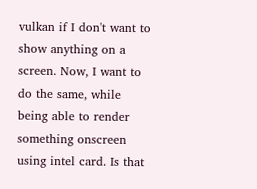vulkan if I don't want to show anything on a screen. Now, I want to do the same, while being able to render something onscreen using intel card. Is that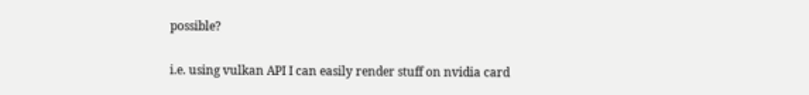possible?

i.e. using vulkan API I can easily render stuff on nvidia card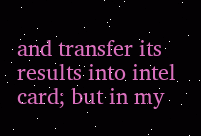and transfer its results into intel card; but in my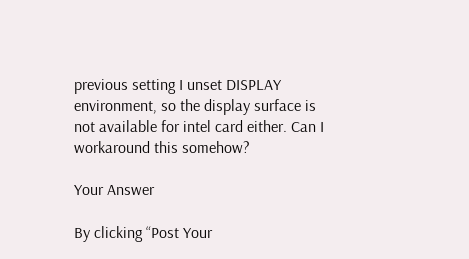previous setting I unset DISPLAY environment, so the display surface is not available for intel card either. Can I workaround this somehow?

Your Answer

By clicking “Post Your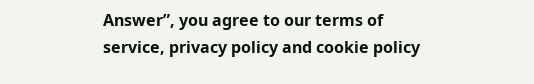Answer”, you agree to our terms of service, privacy policy and cookie policy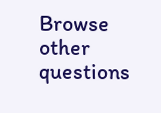Browse other questions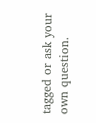tagged or ask your own question.